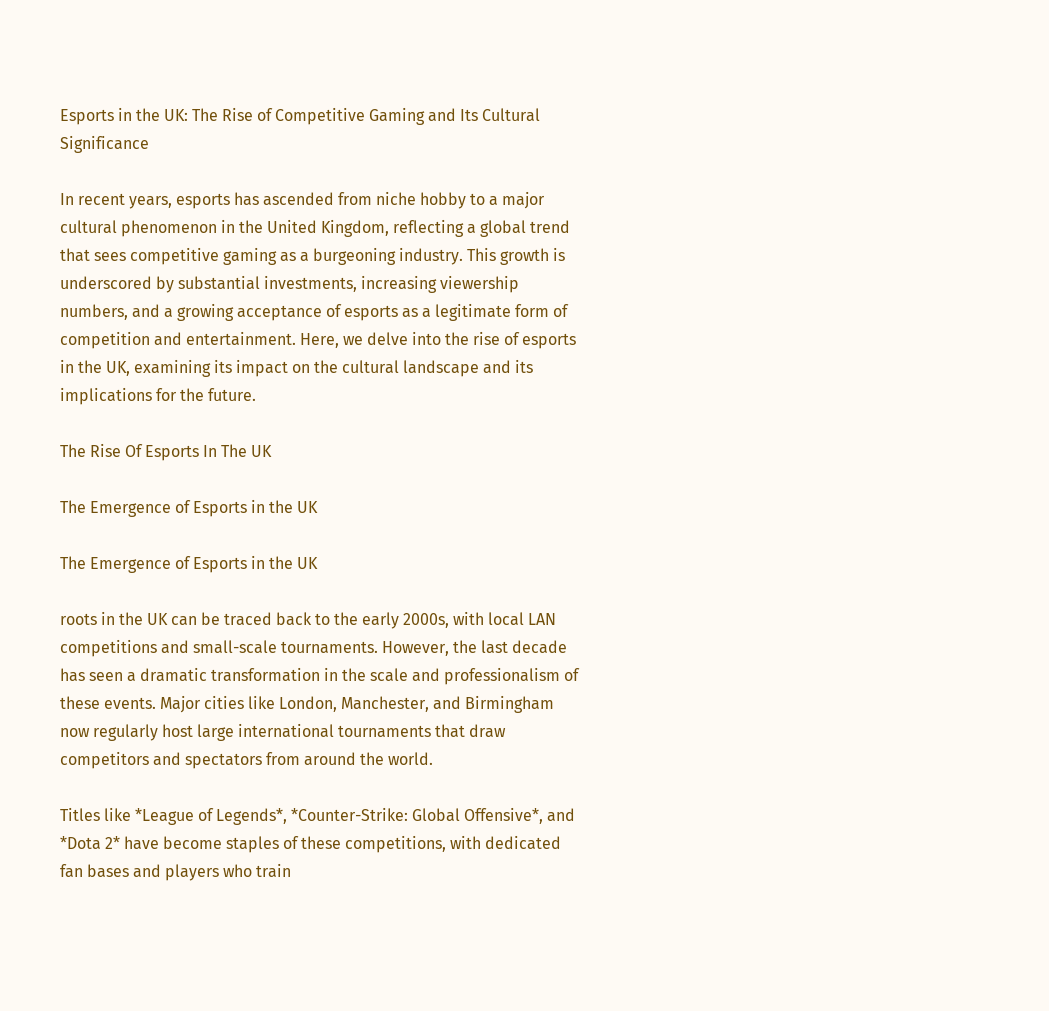Esports in the UK: The Rise of Competitive Gaming and Its Cultural Significance

In recent years, esports has ascended from niche hobby to a major cultural phenomenon in the United Kingdom, reflecting a global trend that sees competitive gaming as a burgeoning industry. This growth is underscored by substantial investments, increasing viewership numbers, and a growing acceptance of esports as a legitimate form of competition and entertainment. Here, we delve into the rise of esports in the UK, examining its impact on the cultural landscape and its implications for the future.

The Rise Of Esports In The UK

The Emergence of Esports in the UK

The Emergence of Esports in the UK

roots in the UK can be traced back to the early 2000s, with local LAN competitions and small-scale tournaments. However, the last decade has seen a dramatic transformation in the scale and professionalism of these events. Major cities like London, Manchester, and Birmingham now regularly host large international tournaments that draw competitors and spectators from around the world.

Titles like *League of Legends*, *Counter-Strike: Global Offensive*, and *Dota 2* have become staples of these competitions, with dedicated fan bases and players who train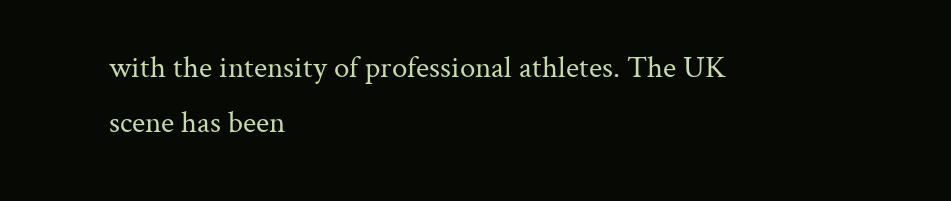with the intensity of professional athletes. The UK scene has been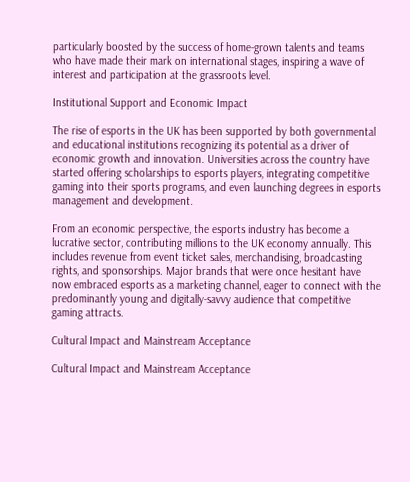particularly boosted by the success of home-grown talents and teams who have made their mark on international stages, inspiring a wave of interest and participation at the grassroots level.

Institutional Support and Economic Impact

The rise of esports in the UK has been supported by both governmental and educational institutions recognizing its potential as a driver of economic growth and innovation. Universities across the country have started offering scholarships to esports players, integrating competitive gaming into their sports programs, and even launching degrees in esports management and development.

From an economic perspective, the esports industry has become a lucrative sector, contributing millions to the UK economy annually. This includes revenue from event ticket sales, merchandising, broadcasting rights, and sponsorships. Major brands that were once hesitant have now embraced esports as a marketing channel, eager to connect with the predominantly young and digitally-savvy audience that competitive gaming attracts.

Cultural Impact and Mainstream Acceptance

Cultural Impact and Mainstream Acceptance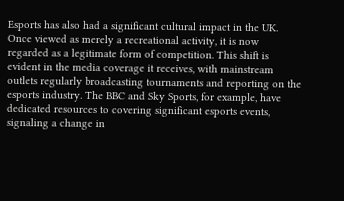Esports has also had a significant cultural impact in the UK. Once viewed as merely a recreational activity, it is now regarded as a legitimate form of competition. This shift is evident in the media coverage it receives, with mainstream outlets regularly broadcasting tournaments and reporting on the esports industry. The BBC and Sky Sports, for example, have dedicated resources to covering significant esports events, signaling a change in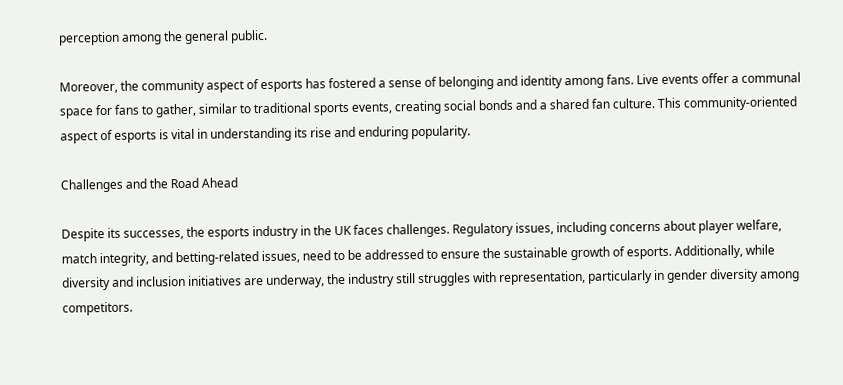perception among the general public.

Moreover, the community aspect of esports has fostered a sense of belonging and identity among fans. Live events offer a communal space for fans to gather, similar to traditional sports events, creating social bonds and a shared fan culture. This community-oriented aspect of esports is vital in understanding its rise and enduring popularity.

Challenges and the Road Ahead

Despite its successes, the esports industry in the UK faces challenges. Regulatory issues, including concerns about player welfare, match integrity, and betting-related issues, need to be addressed to ensure the sustainable growth of esports. Additionally, while diversity and inclusion initiatives are underway, the industry still struggles with representation, particularly in gender diversity among competitors.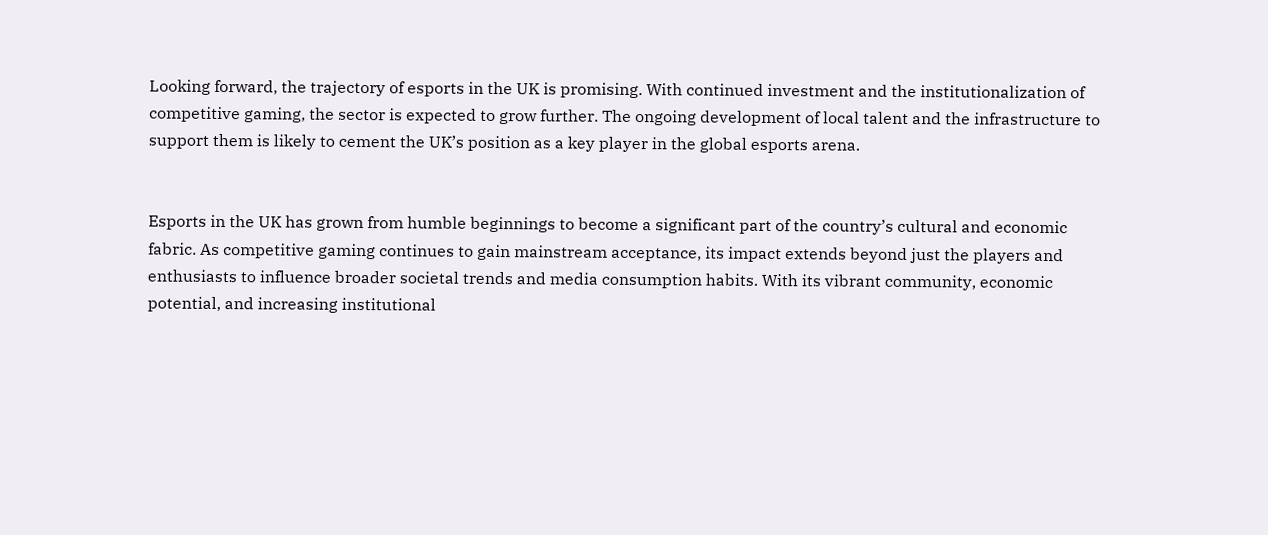Looking forward, the trajectory of esports in the UK is promising. With continued investment and the institutionalization of competitive gaming, the sector is expected to grow further. The ongoing development of local talent and the infrastructure to support them is likely to cement the UK’s position as a key player in the global esports arena.


Esports in the UK has grown from humble beginnings to become a significant part of the country’s cultural and economic fabric. As competitive gaming continues to gain mainstream acceptance, its impact extends beyond just the players and enthusiasts to influence broader societal trends and media consumption habits. With its vibrant community, economic potential, and increasing institutional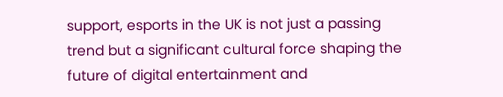support, esports in the UK is not just a passing trend but a significant cultural force shaping the future of digital entertainment and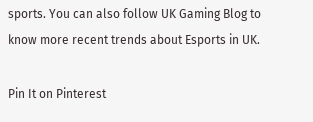sports. You can also follow UK Gaming Blog to know more recent trends about Esports in UK.

Pin It on Pinterest